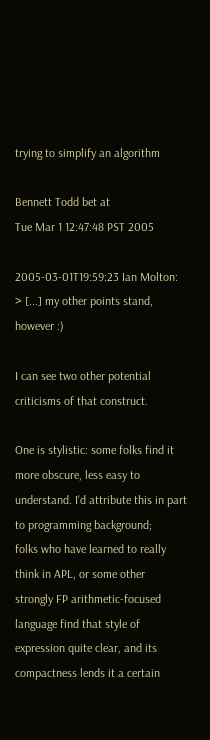trying to simplify an algorithm

Bennett Todd bet at
Tue Mar 1 12:47:48 PST 2005

2005-03-01T19:59:23 Ian Molton:
> [...] my other points stand, however :)

I can see two other potential criticisms of that construct.

One is stylistic: some folks find it more obscure, less easy to
understand. I'd attribute this in part to programming background;
folks who have learned to really think in APL, or some other
strongly FP arithmetic-focused language find that style of
expression quite clear, and its compactness lends it a certain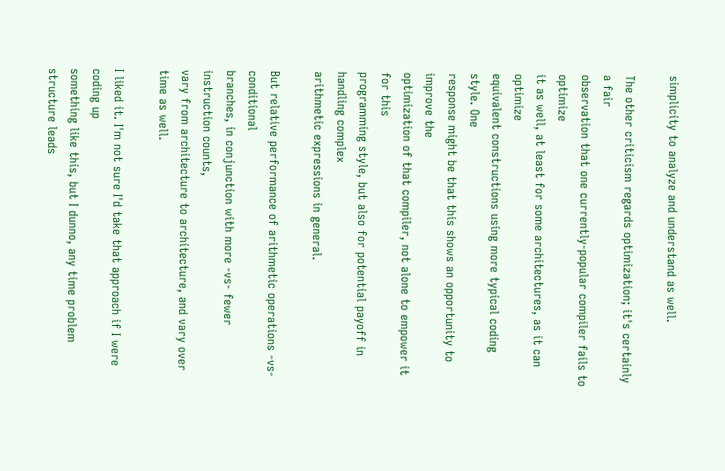simplicity to analyze and understand as well.

The other criticism regards optimization; it's certainly a fair
observation that one currently-popular compiler fails to optimize
it as well, at least for some architectures, as it can optimize
equivalent constructions using more typical coding style. One
response might be that this shows an opportunity to improve the
optimization of that compiler, not alone to empower it for this
programming style, but also for potential payoff in handling complex
arithmetic expressions in general.

But relative performance of arithmetic operations -vs- conditional
branches, in conjunction with more -vs- fewer instruction counts,
vary from architecture to architecture, and vary over time as well.

I liked it. I'm not sure I'd take that approach if I were coding up
something like this, but I dunno, any time problem structure leads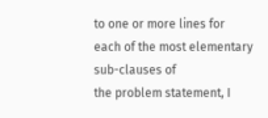to one or more lines for each of the most elementary sub-clauses of
the problem statement, I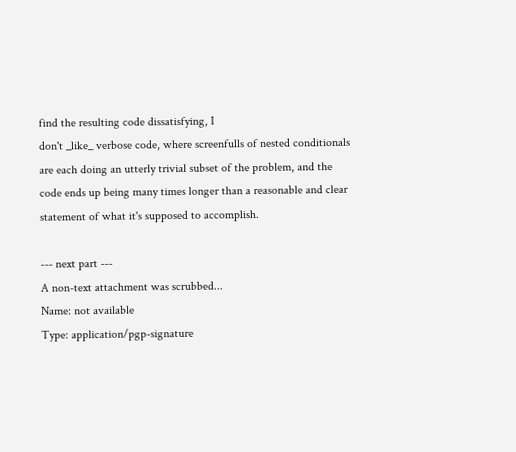find the resulting code dissatisfying, I
don't _like_ verbose code, where screenfulls of nested conditionals
are each doing an utterly trivial subset of the problem, and the
code ends up being many times longer than a reasonable and clear
statement of what it's supposed to accomplish.

--- next part ---
A non-text attachment was scrubbed...
Name: not available
Type: application/pgp-signature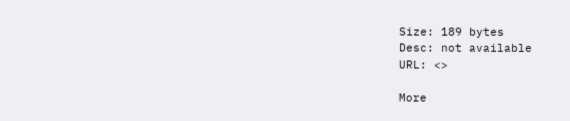Size: 189 bytes
Desc: not available
URL: <>

More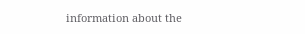information about the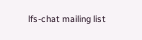lfs-chat mailing list